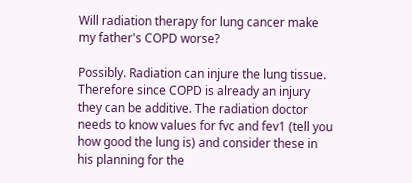Will radiation therapy for lung cancer make my father's COPD worse?

Possibly. Radiation can injure the lung tissue. Therefore since COPD is already an injury they can be additive. The radiation doctor needs to know values for fvc and fev1 (tell you how good the lung is) and consider these in his planning for the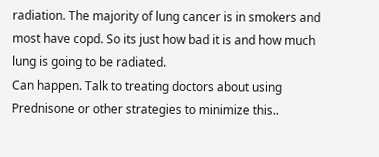radiation. The majority of lung cancer is in smokers and most have copd. So its just how bad it is and how much lung is going to be radiated.
Can happen. Talk to treating doctors about using Prednisone or other strategies to minimize this..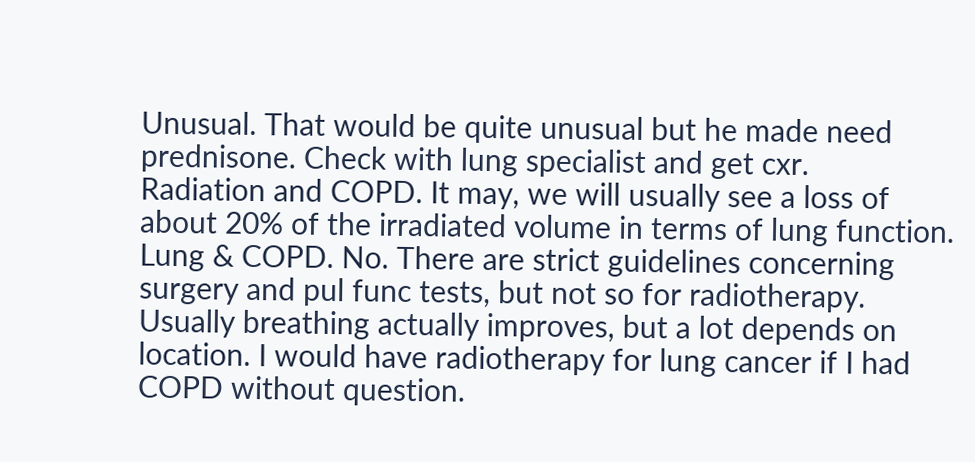Unusual. That would be quite unusual but he made need prednisone. Check with lung specialist and get cxr.
Radiation and COPD. It may, we will usually see a loss of about 20% of the irradiated volume in terms of lung function.
Lung & COPD. No. There are strict guidelines concerning surgery and pul func tests, but not so for radiotherapy. Usually breathing actually improves, but a lot depends on location. I would have radiotherapy for lung cancer if I had COPD without question.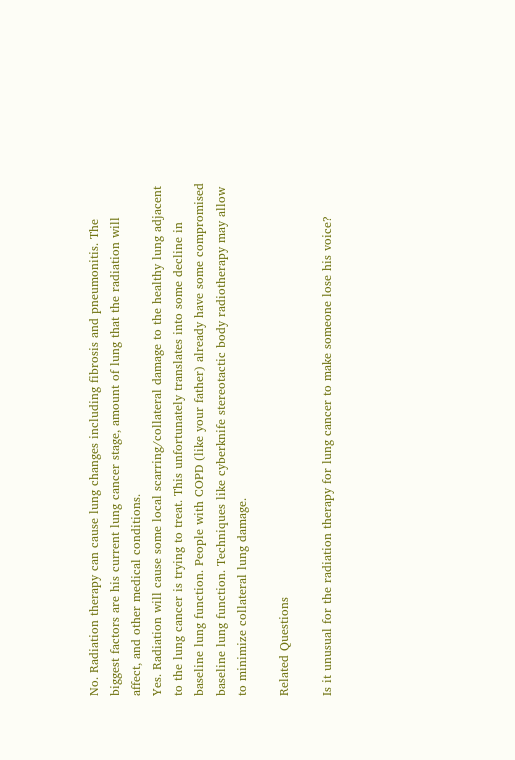No. Radiation therapy can cause lung changes including fibrosis and pneumonitis. The biggest factors are his current lung cancer stage, amount of lung that the radiation will affect, and other medical conditions.
Yes. Radiation will cause some local scarring/collateral damage to the healthy lung adjacent to the lung cancer is trying to treat. This unfortunately translates into some decline in baseline lung function. People with COPD (like your father) already have some compromised baseline lung function. Techniques like cyberknife stereotactic body radiotherapy may allow to minimize collateral lung damage.

Related Questions

Is it unusual for the radiation therapy for lung cancer to make someone lose his voice?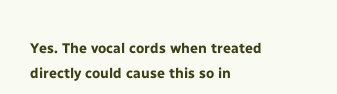Yes. The vocal cords when treated directly could cause this so in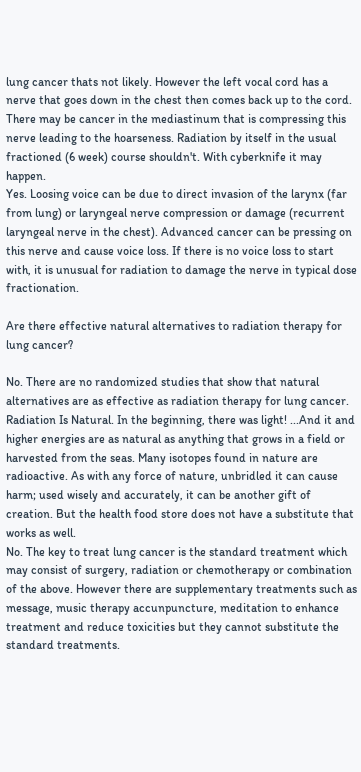lung cancer thats not likely. However the left vocal cord has a nerve that goes down in the chest then comes back up to the cord. There may be cancer in the mediastinum that is compressing this nerve leading to the hoarseness. Radiation by itself in the usual fractioned (6 week) course shouldn't. With cyberknife it may happen.
Yes. Loosing voice can be due to direct invasion of the larynx (far from lung) or laryngeal nerve compression or damage (recurrent laryngeal nerve in the chest). Advanced cancer can be pressing on this nerve and cause voice loss. If there is no voice loss to start with, it is unusual for radiation to damage the nerve in typical dose fractionation.

Are there effective natural alternatives to radiation therapy for lung cancer?

No. There are no randomized studies that show that natural alternatives are as effective as radiation therapy for lung cancer.
Radiation Is Natural. In the beginning, there was light! ...And it and higher energies are as natural as anything that grows in a field or harvested from the seas. Many isotopes found in nature are radioactive. As with any force of nature, unbridled it can cause harm; used wisely and accurately, it can be another gift of creation. But the health food store does not have a substitute that works as well.
No. The key to treat lung cancer is the standard treatment which may consist of surgery, radiation or chemotherapy or combination of the above. However there are supplementary treatments such as message, music therapy accunpuncture, meditation to enhance treatment and reduce toxicities but they cannot substitute the standard treatments.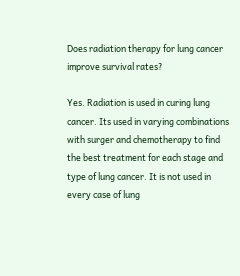Does radiation therapy for lung cancer improve survival rates?

Yes. Radiation is used in curing lung cancer. Its used in varying combinations with surger and chemotherapy to find the best treatment for each stage and type of lung cancer. It is not used in every case of lung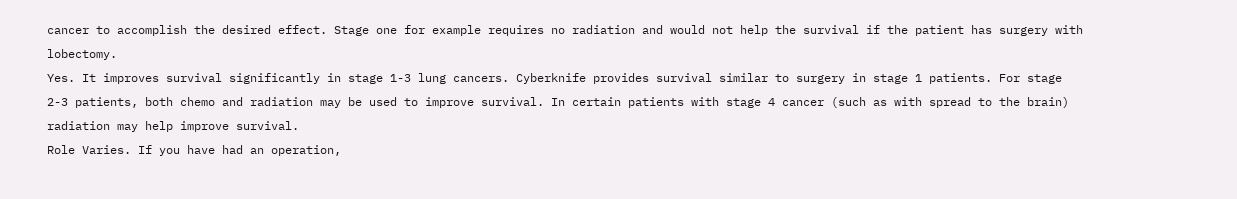cancer to accomplish the desired effect. Stage one for example requires no radiation and would not help the survival if the patient has surgery with lobectomy.
Yes. It improves survival significantly in stage 1-3 lung cancers. Cyberknife provides survival similar to surgery in stage 1 patients. For stage 2-3 patients, both chemo and radiation may be used to improve survival. In certain patients with stage 4 cancer (such as with spread to the brain) radiation may help improve survival.
Role Varies. If you have had an operation,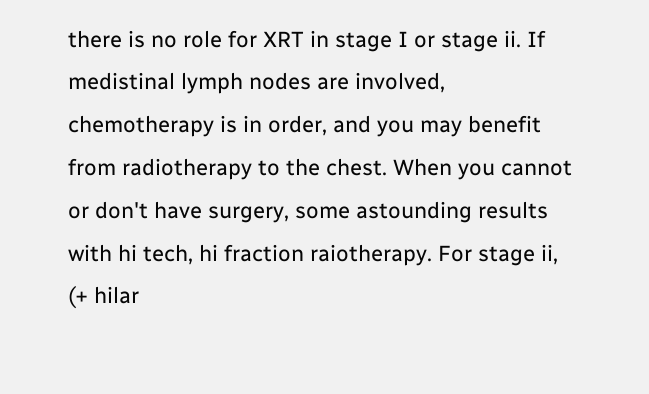there is no role for XRT in stage I or stage ii. If medistinal lymph nodes are involved, chemotherapy is in order, and you may benefit from radiotherapy to the chest. When you cannot or don't have surgery, some astounding results with hi tech, hi fraction raiotherapy. For stage ii, (+ hilar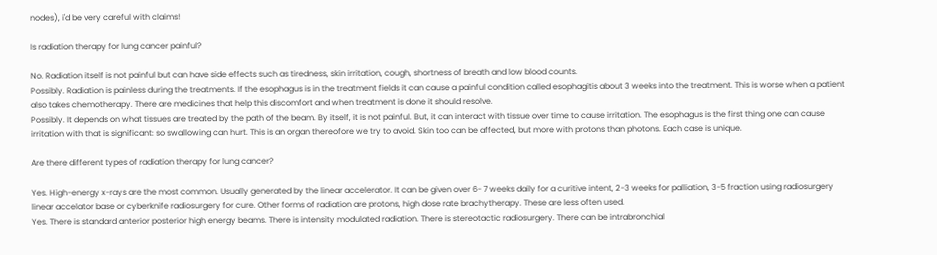nodes), i'd be very careful with claims!

Is radiation therapy for lung cancer painful?

No. Radiation itself is not painful but can have side effects such as tiredness, skin irritation, cough, shortness of breath and low blood counts.
Possibly. Radiation is painless during the treatments. If the esophagus is in the treatment fields it can cause a painful condition called esophagitis about 3 weeks into the treatment. This is worse when a patient also takes chemotherapy. There are medicines that help this discomfort and when treatment is done it should resolve.
Possibly. It depends on what tissues are treated by the path of the beam. By itself, it is not painful. But, it can interact with tissue over time to cause irritation. The esophagus is the first thing one can cause irritation with that is significant: so swallowing can hurt. This is an organ thereofore we try to avoid. Skin too can be affected, but more with protons than photons. Each case is unique.

Are there different types of radiation therapy for lung cancer?

Yes. High-energy x-rays are the most common. Usually generated by the linear accelerator. It can be given over 6- 7 weeks daily for a curitive intent, 2-3 weeks for palliation, 3-5 fraction using radiosurgery linear accelator base or cyberknife radiosurgery for cure. Other forms of radiation are protons, high dose rate brachytherapy. These are less often used.
Yes. There is standard anterior posterior high energy beams. There is intensity modulated radiation. There is stereotactic radiosurgery. There can be intrabronchial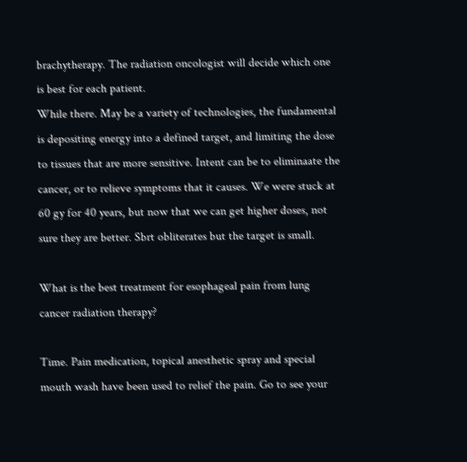brachytherapy. The radiation oncologist will decide which one is best for each patient.
While there. May be a variety of technologies, the fundamental is depositing energy into a defined target, and limiting the dose to tissues that are more sensitive. Intent can be to eliminaate the cancer, or to relieve symptoms that it causes. We were stuck at 60 gy for 40 years, but now that we can get higher doses, not sure they are better. Sbrt obliterates but the target is small.

What is the best treatment for esophageal pain from lung cancer radiation therapy?

Time. Pain medication, topical anesthetic spray and special mouth wash have been used to relief the pain. Go to see your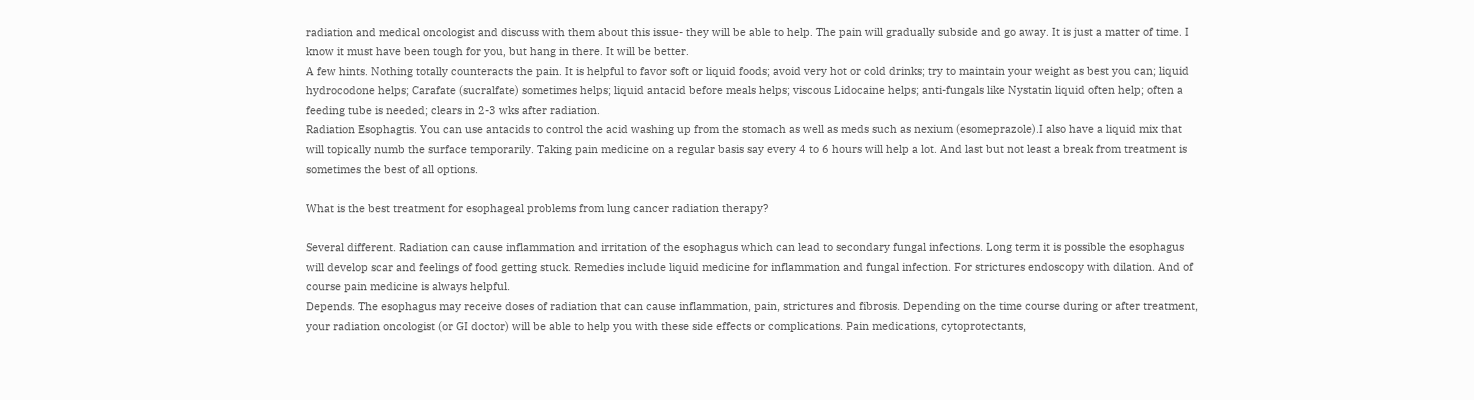radiation and medical oncologist and discuss with them about this issue- they will be able to help. The pain will gradually subside and go away. It is just a matter of time. I know it must have been tough for you, but hang in there. It will be better.
A few hints. Nothing totally counteracts the pain. It is helpful to favor soft or liquid foods; avoid very hot or cold drinks; try to maintain your weight as best you can; liquid hydrocodone helps; Carafate (sucralfate) sometimes helps; liquid antacid before meals helps; viscous Lidocaine helps; anti-fungals like Nystatin liquid often help; often a feeding tube is needed; clears in 2-3 wks after radiation.
Radiation Esophagtis. You can use antacids to control the acid washing up from the stomach as well as meds such as nexium (esomeprazole).I also have a liquid mix that will topically numb the surface temporarily. Taking pain medicine on a regular basis say every 4 to 6 hours will help a lot. And last but not least a break from treatment is sometimes the best of all options.

What is the best treatment for esophageal problems from lung cancer radiation therapy?

Several different. Radiation can cause inflammation and irritation of the esophagus which can lead to secondary fungal infections. Long term it is possible the esophagus will develop scar and feelings of food getting stuck. Remedies include liquid medicine for inflammation and fungal infection. For strictures endoscopy with dilation. And of course pain medicine is always helpful.
Depends. The esophagus may receive doses of radiation that can cause inflammation, pain, strictures and fibrosis. Depending on the time course during or after treatment, your radiation oncologist (or GI doctor) will be able to help you with these side effects or complications. Pain medications, cytoprotectants,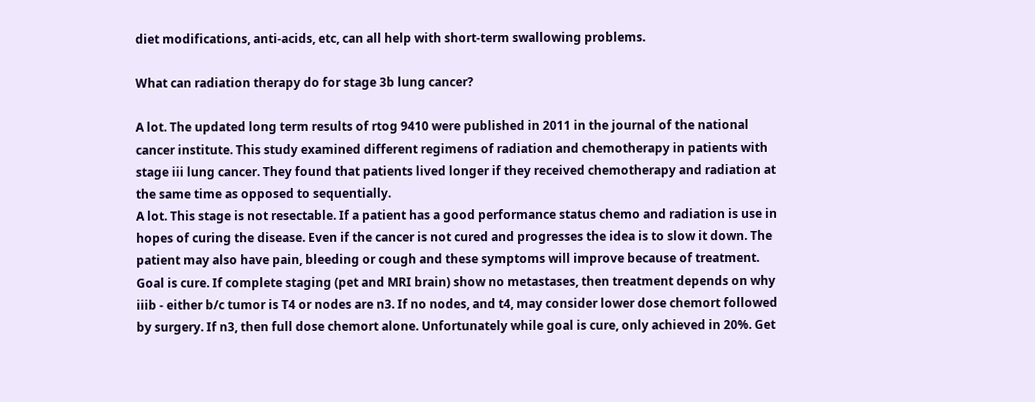diet modifications, anti-acids, etc, can all help with short-term swallowing problems.

What can radiation therapy do for stage 3b lung cancer?

A lot. The updated long term results of rtog 9410 were published in 2011 in the journal of the national cancer institute. This study examined different regimens of radiation and chemotherapy in patients with stage iii lung cancer. They found that patients lived longer if they received chemotherapy and radiation at the same time as opposed to sequentially.
A lot. This stage is not resectable. If a patient has a good performance status chemo and radiation is use in hopes of curing the disease. Even if the cancer is not cured and progresses the idea is to slow it down. The patient may also have pain, bleeding or cough and these symptoms will improve because of treatment.
Goal is cure. If complete staging (pet and MRI brain) show no metastases, then treatment depends on why iiib - either b/c tumor is T4 or nodes are n3. If no nodes, and t4, may consider lower dose chemort followed by surgery. If n3, then full dose chemort alone. Unfortunately while goal is cure, only achieved in 20%. Get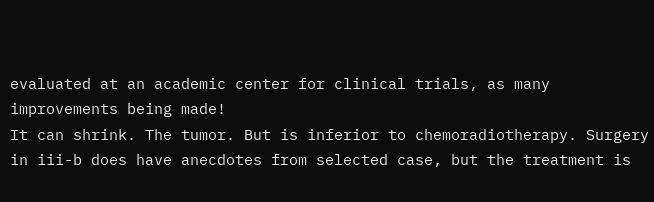evaluated at an academic center for clinical trials, as many improvements being made!
It can shrink. The tumor. But is inferior to chemoradiotherapy. Surgery in iii-b does have anecdotes from selected case, but the treatment is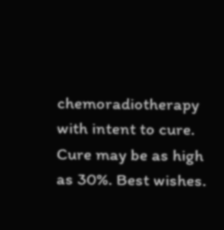chemoradiotherapy with intent to cure. Cure may be as high as 30%. Best wishes.